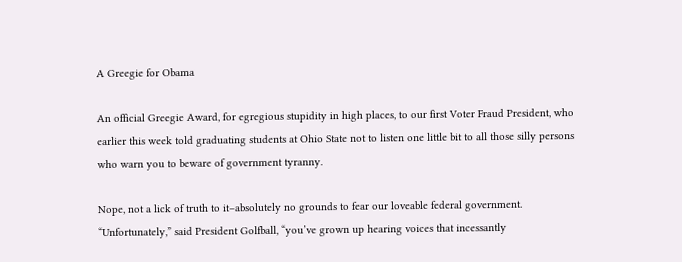A Greegie for Obama

An official Greegie Award, for egregious stupidity in high places, to our first Voter Fraud President, who earlier this week told graduating students at Ohio State not to listen one little bit to all those silly persons who warn you to beware of government tyranny.

Nope, not a lick of truth to it–absolutely no grounds to fear our loveable federal government. “Unfortunately,” said President Golfball, “you’ve grown up hearing voices that incessantly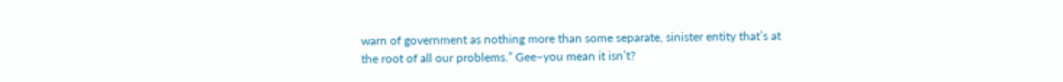warn of government as nothing more than some separate, sinister entity that’s at the root of all our problems.” Gee–you mean it isn’t?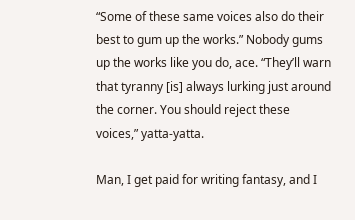“Some of these same voices also do their best to gum up the works.” Nobody gums up the works like you do, ace. “They’ll warn that tyranny [is] always lurking just around the corner. You should reject these voices,” yatta-yatta.

Man, I get paid for writing fantasy, and I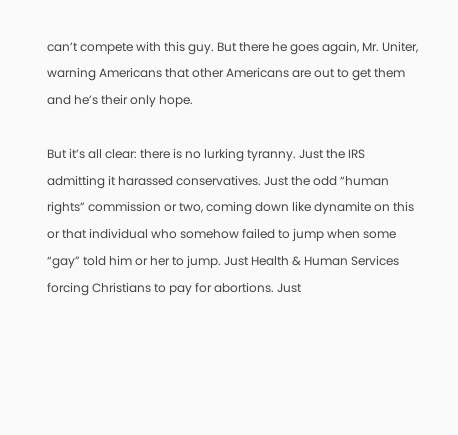can’t compete with this guy. But there he goes again, Mr. Uniter, warning Americans that other Americans are out to get them and he’s their only hope.

But it’s all clear: there is no lurking tyranny. Just the IRS admitting it harassed conservatives. Just the odd “human rights” commission or two, coming down like dynamite on this or that individual who somehow failed to jump when some “gay” told him or her to jump. Just Health & Human Services forcing Christians to pay for abortions. Just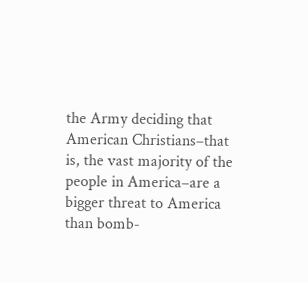the Army deciding that American Christians–that is, the vast majority of the people in America–are a bigger threat to America than bomb-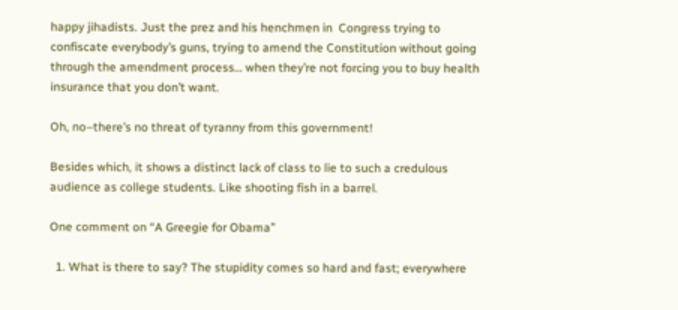happy jihadists. Just the prez and his henchmen in  Congress trying to confiscate everybody’s guns, trying to amend the Constitution without going through the amendment process… when they’re not forcing you to buy health insurance that you don’t want.

Oh, no–there’s no threat of tyranny from this government!

Besides which, it shows a distinct lack of class to lie to such a credulous audience as college students. Like shooting fish in a barrel.

One comment on “A Greegie for Obama”

  1. What is there to say? The stupidity comes so hard and fast; everywhere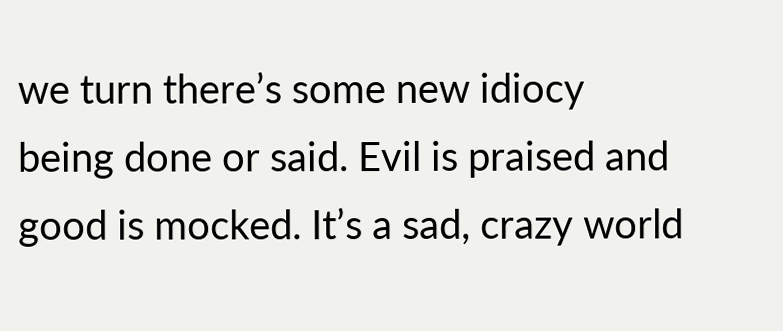we turn there’s some new idiocy being done or said. Evil is praised and good is mocked. It’s a sad, crazy world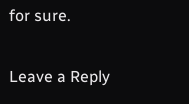for sure.

Leave a Reply